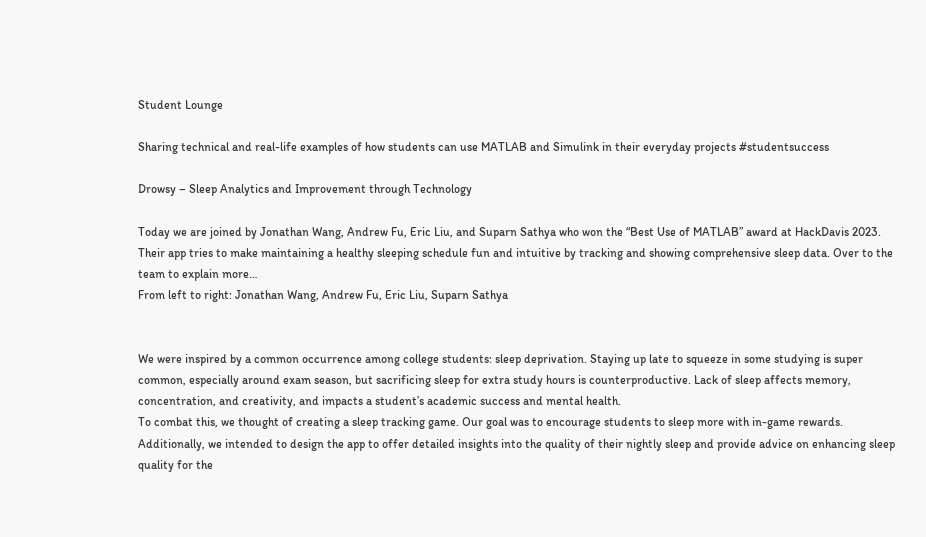Student Lounge

Sharing technical and real-life examples of how students can use MATLAB and Simulink in their everyday projects #studentsuccess

Drowsy – Sleep Analytics and Improvement through Technology

Today we are joined by Jonathan Wang, Andrew Fu, Eric Liu, and Suparn Sathya who won the “Best Use of MATLAB” award at HackDavis 2023. Their app tries to make maintaining a healthy sleeping schedule fun and intuitive by tracking and showing comprehensive sleep data. Over to the team to explain more…
From left to right: Jonathan Wang, Andrew Fu, Eric Liu, Suparn Sathya


We were inspired by a common occurrence among college students: sleep deprivation. Staying up late to squeeze in some studying is super common, especially around exam season, but sacrificing sleep for extra study hours is counterproductive. Lack of sleep affects memory, concentration, and creativity, and impacts a student’s academic success and mental health.
To combat this, we thought of creating a sleep tracking game. Our goal was to encourage students to sleep more with in-game rewards. Additionally, we intended to design the app to offer detailed insights into the quality of their nightly sleep and provide advice on enhancing sleep quality for the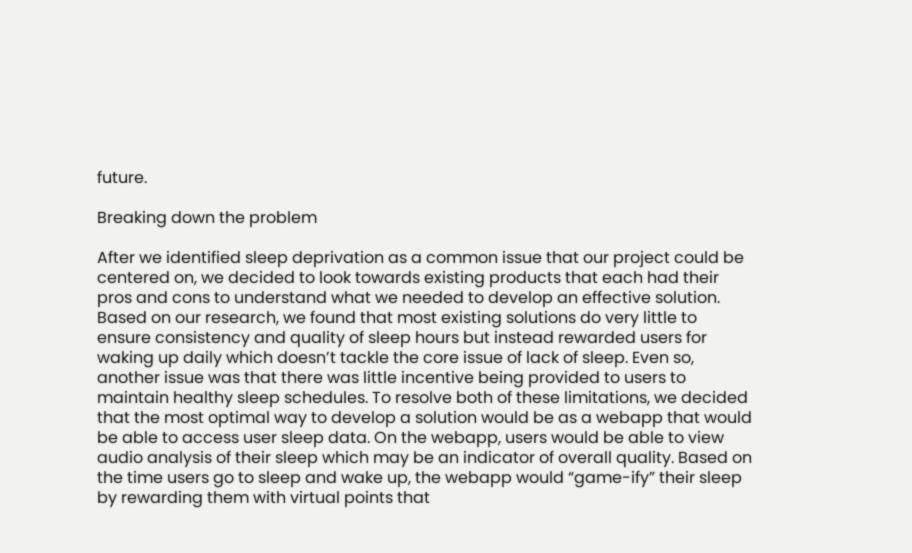future.

Breaking down the problem

After we identified sleep deprivation as a common issue that our project could be centered on, we decided to look towards existing products that each had their pros and cons to understand what we needed to develop an effective solution. Based on our research, we found that most existing solutions do very little to ensure consistency and quality of sleep hours but instead rewarded users for waking up daily which doesn’t tackle the core issue of lack of sleep. Even so, another issue was that there was little incentive being provided to users to maintain healthy sleep schedules. To resolve both of these limitations, we decided that the most optimal way to develop a solution would be as a webapp that would be able to access user sleep data. On the webapp, users would be able to view audio analysis of their sleep which may be an indicator of overall quality. Based on the time users go to sleep and wake up, the webapp would “game-ify” their sleep by rewarding them with virtual points that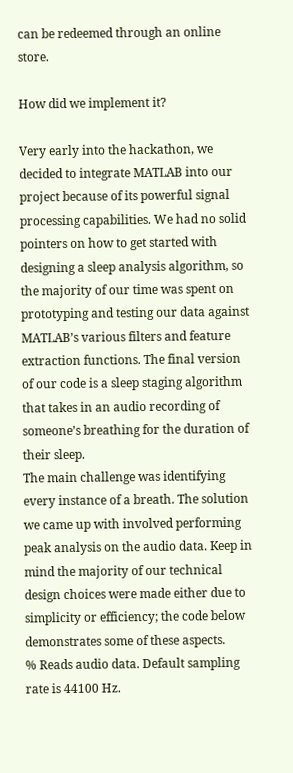can be redeemed through an online store.

How did we implement it?

Very early into the hackathon, we decided to integrate MATLAB into our project because of its powerful signal processing capabilities. We had no solid pointers on how to get started with designing a sleep analysis algorithm, so the majority of our time was spent on prototyping and testing our data against MATLAB’s various filters and feature extraction functions. The final version of our code is a sleep staging algorithm that takes in an audio recording of someone’s breathing for the duration of their sleep.
The main challenge was identifying every instance of a breath. The solution we came up with involved performing peak analysis on the audio data. Keep in mind the majority of our technical design choices were made either due to simplicity or efficiency; the code below demonstrates some of these aspects.
% Reads audio data. Default sampling rate is 44100 Hz.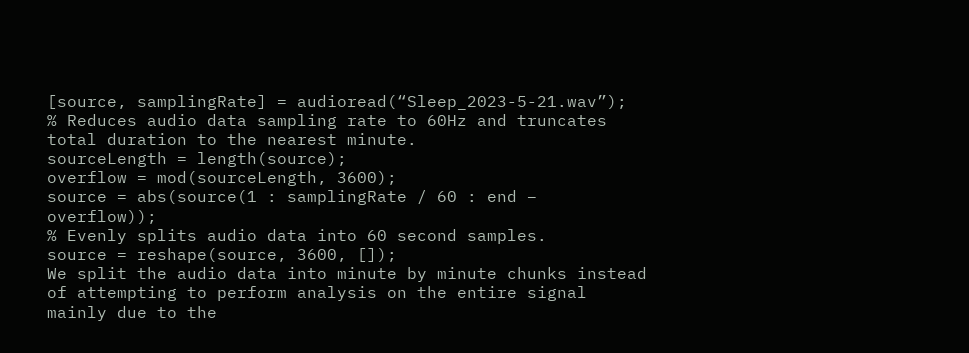[source, samplingRate] = audioread(“Sleep_2023-5-21.wav”);
% Reduces audio data sampling rate to 60Hz and truncates total duration to the nearest minute.
sourceLength = length(source);
overflow = mod(sourceLength, 3600);
source = abs(source(1 : samplingRate / 60 : end – overflow));
% Evenly splits audio data into 60 second samples.
source = reshape(source, 3600, []);
We split the audio data into minute by minute chunks instead of attempting to perform analysis on the entire signal mainly due to the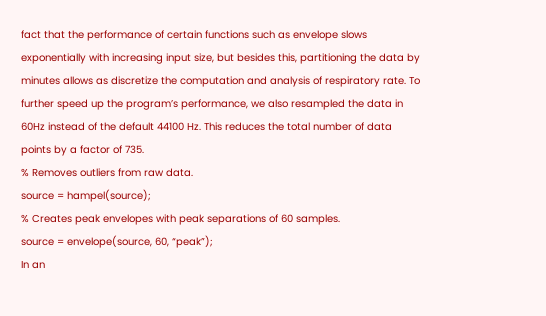fact that the performance of certain functions such as envelope slows exponentially with increasing input size, but besides this, partitioning the data by minutes allows as discretize the computation and analysis of respiratory rate. To further speed up the program’s performance, we also resampled the data in 60Hz instead of the default 44100 Hz. This reduces the total number of data points by a factor of 735.
% Removes outliers from raw data.
source = hampel(source);
% Creates peak envelopes with peak separations of 60 samples.
source = envelope(source, 60, “peak”);
In an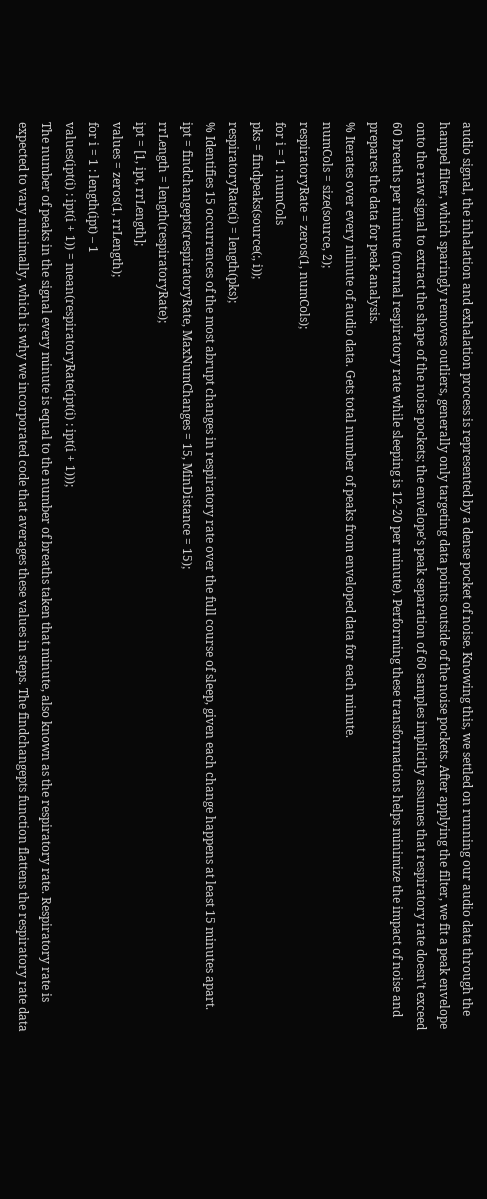audio signal, the inhalation and exhalation process is represented by a dense pocket of noise. Knowing this, we settled on running our audio data through the hampel filter, which sparingly removes outliers, generally only targeting data points outside of the noise pockets. After applying the filter, we fit a peak envelope onto the raw signal to extract the shape of the noise pockets; the envelope’s peak separation of 60 samples implicitly assumes that respiratory rate doesn’t exceed 60 breaths per minute (normal respiratory rate while sleeping is 12-20 per minute). Performing these transformations helps minimize the impact of noise and prepares the data for peak analysis.
% Iterates over every minute of audio data. Gets total number of peaks from enveloped data for each minute.
numCols = size(source, 2);
respiratoryRate = zeros(1, numCols);
for i = 1 : numCols
pks = findpeaks(source(:, i));
respiratoryRate(i) = length(pks);
% Identifies 15 occurrences of the most abrupt changes in respiratory rate over the full course of sleep, given each change happens at least 15 minutes apart.
ipt = findchangepts(respiratoryRate, MaxNumChanges = 15, MinDistance = 15);
rrLength = length(respiratoryRate);
ipt = [1, ipt, rrLength];
values = zeros(1, rrLength);
for i = 1 : length(ipt) – 1
values(ipt(i) : ipt(i + 1)) = mean(respiratoryRate(ipt(i) : ipt(i + 1)));
The number of peaks in the signal every minute is equal to the number of breaths taken that minute, also known as the respiratory rate. Respiratory rate is expected to vary minimally, which is why we incorporated code that averages these values in steps. The findchangepts function flattens the respiratory rate data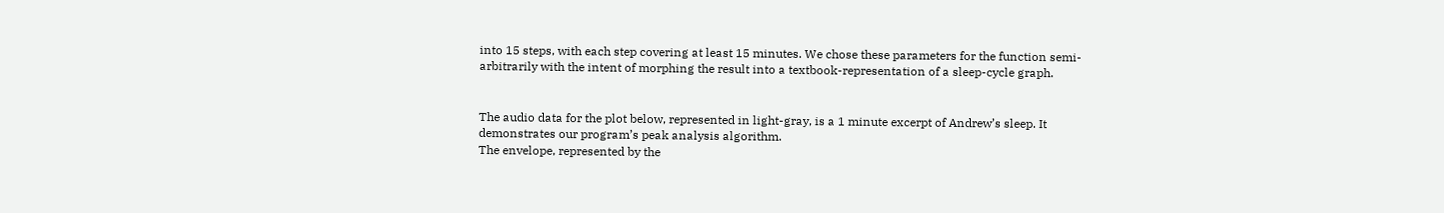into 15 steps, with each step covering at least 15 minutes. We chose these parameters for the function semi-arbitrarily with the intent of morphing the result into a textbook-representation of a sleep-cycle graph.


The audio data for the plot below, represented in light-gray, is a 1 minute excerpt of Andrew’s sleep. It demonstrates our program’s peak analysis algorithm.
The envelope, represented by the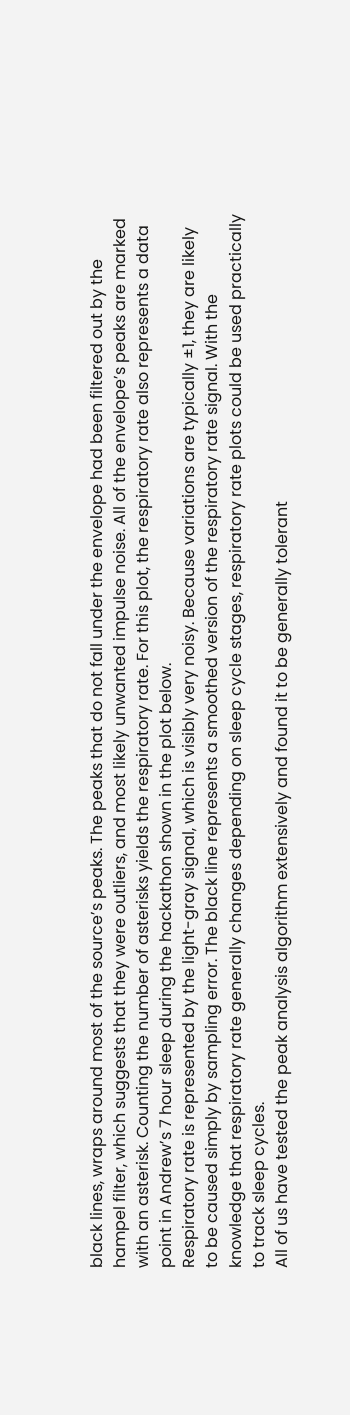black lines, wraps around most of the source’s peaks. The peaks that do not fall under the envelope had been filtered out by the hampel filter, which suggests that they were outliers, and most likely unwanted impulse noise. All of the envelope’s peaks are marked with an asterisk. Counting the number of asterisks yields the respiratory rate. For this plot, the respiratory rate also represents a data point in Andrew’s 7 hour sleep during the hackathon shown in the plot below.
Respiratory rate is represented by the light-gray signal, which is visibly very noisy. Because variations are typically ±1, they are likely to be caused simply by sampling error. The black line represents a smoothed version of the respiratory rate signal. With the knowledge that respiratory rate generally changes depending on sleep cycle stages, respiratory rate plots could be used practically to track sleep cycles.
All of us have tested the peak analysis algorithm extensively and found it to be generally tolerant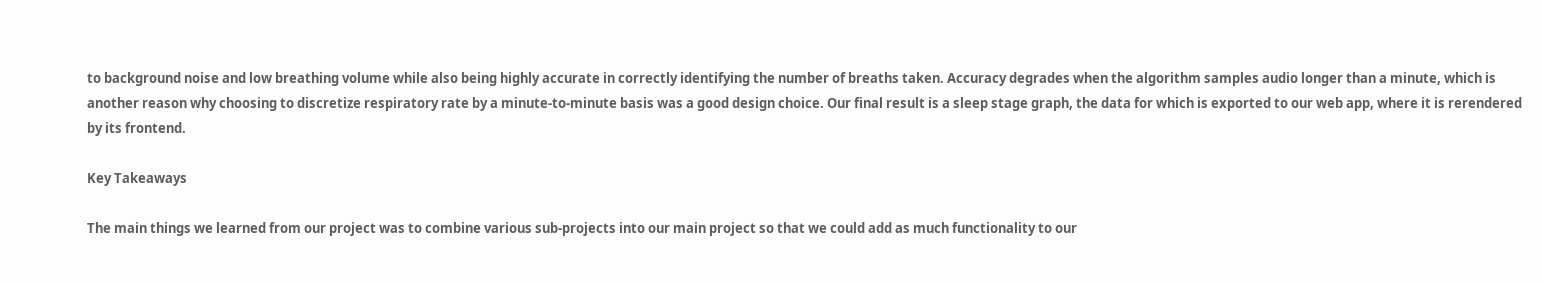to background noise and low breathing volume while also being highly accurate in correctly identifying the number of breaths taken. Accuracy degrades when the algorithm samples audio longer than a minute, which is another reason why choosing to discretize respiratory rate by a minute-to-minute basis was a good design choice. Our final result is a sleep stage graph, the data for which is exported to our web app, where it is rerendered by its frontend.

Key Takeaways

The main things we learned from our project was to combine various sub-projects into our main project so that we could add as much functionality to our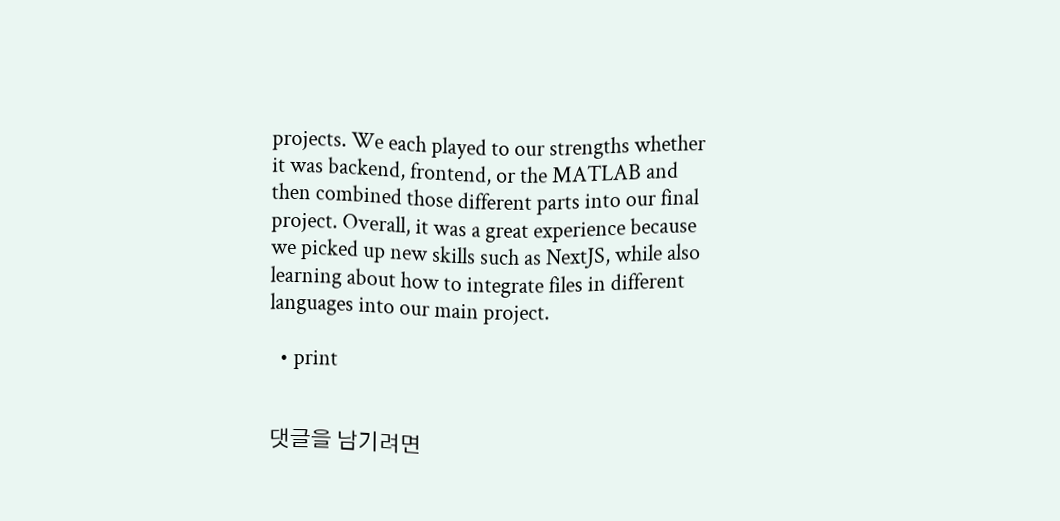projects. We each played to our strengths whether it was backend, frontend, or the MATLAB and then combined those different parts into our final project. Overall, it was a great experience because we picked up new skills such as NextJS, while also learning about how to integrate files in different languages into our main project.

  • print


댓글을 남기려면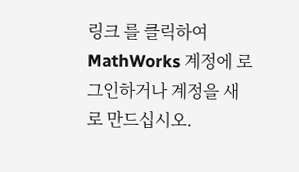링크 를 클릭하여 MathWorks 계정에 로그인하거나 계정을 새로 만드십시오.